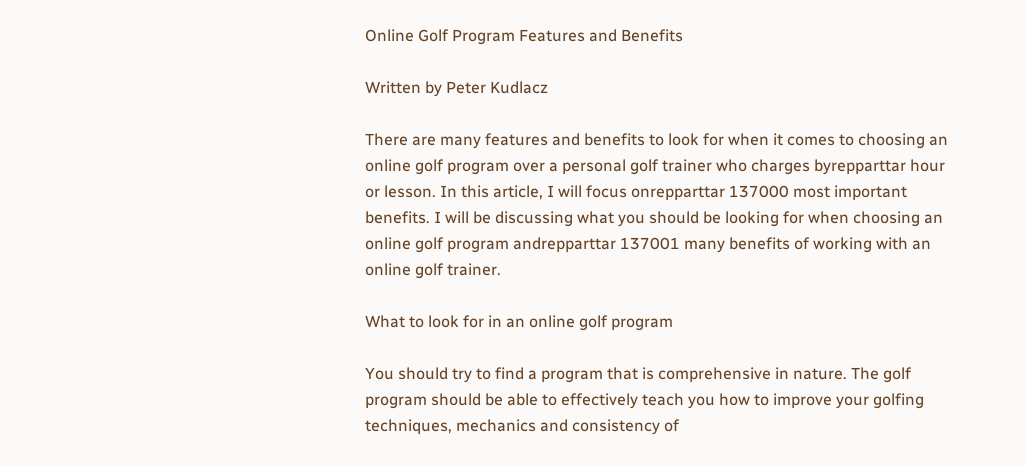Online Golf Program Features and Benefits

Written by Peter Kudlacz

There are many features and benefits to look for when it comes to choosing an online golf program over a personal golf trainer who charges byrepparttar hour or lesson. In this article, I will focus onrepparttar 137000 most important benefits. I will be discussing what you should be looking for when choosing an online golf program andrepparttar 137001 many benefits of working with an online golf trainer.

What to look for in an online golf program

You should try to find a program that is comprehensive in nature. The golf program should be able to effectively teach you how to improve your golfing techniques, mechanics and consistency of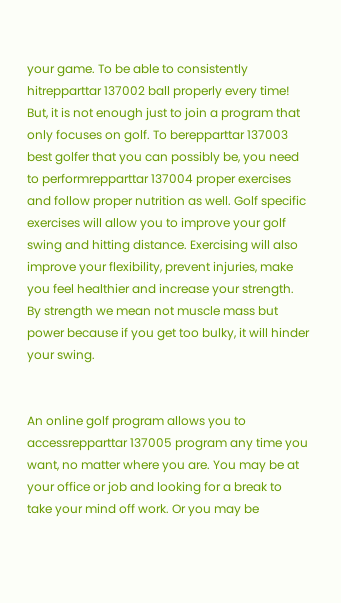your game. To be able to consistently hitrepparttar 137002 ball properly every time! But, it is not enough just to join a program that only focuses on golf. To berepparttar 137003 best golfer that you can possibly be, you need to performrepparttar 137004 proper exercises and follow proper nutrition as well. Golf specific exercises will allow you to improve your golf swing and hitting distance. Exercising will also improve your flexibility, prevent injuries, make you feel healthier and increase your strength. By strength we mean not muscle mass but power because if you get too bulky, it will hinder your swing.


An online golf program allows you to accessrepparttar 137005 program any time you want, no matter where you are. You may be at your office or job and looking for a break to take your mind off work. Or you may be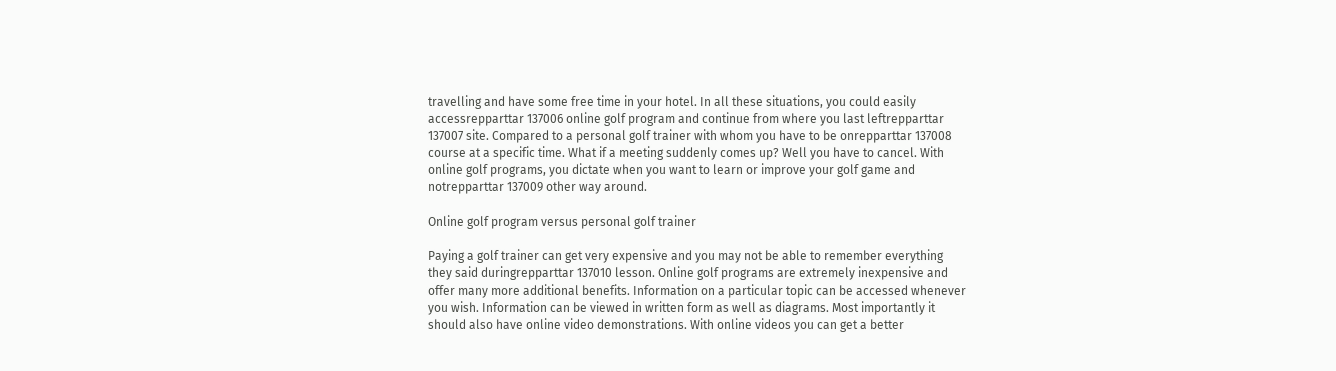travelling and have some free time in your hotel. In all these situations, you could easily accessrepparttar 137006 online golf program and continue from where you last leftrepparttar 137007 site. Compared to a personal golf trainer with whom you have to be onrepparttar 137008 course at a specific time. What if a meeting suddenly comes up? Well you have to cancel. With online golf programs, you dictate when you want to learn or improve your golf game and notrepparttar 137009 other way around.

Online golf program versus personal golf trainer

Paying a golf trainer can get very expensive and you may not be able to remember everything they said duringrepparttar 137010 lesson. Online golf programs are extremely inexpensive and offer many more additional benefits. Information on a particular topic can be accessed whenever you wish. Information can be viewed in written form as well as diagrams. Most importantly it should also have online video demonstrations. With online videos you can get a better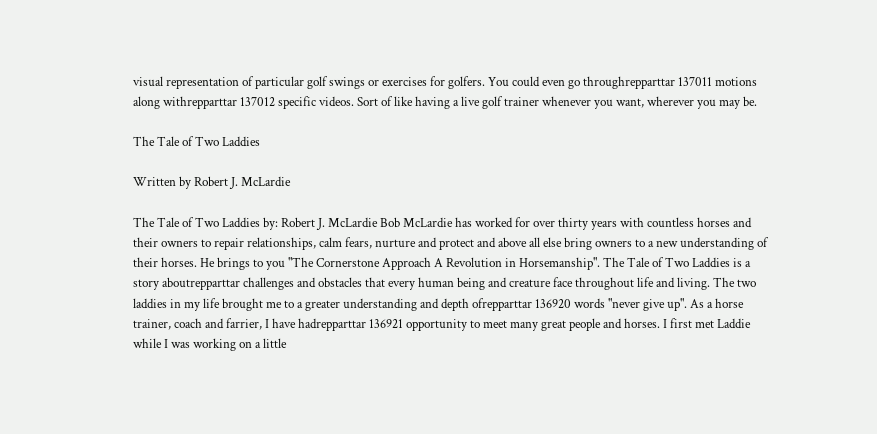visual representation of particular golf swings or exercises for golfers. You could even go throughrepparttar 137011 motions along withrepparttar 137012 specific videos. Sort of like having a live golf trainer whenever you want, wherever you may be.

The Tale of Two Laddies

Written by Robert J. McLardie

The Tale of Two Laddies by: Robert J. McLardie Bob McLardie has worked for over thirty years with countless horses and their owners to repair relationships, calm fears, nurture and protect and above all else bring owners to a new understanding of their horses. He brings to you "The Cornerstone Approach A Revolution in Horsemanship". The Tale of Two Laddies is a story aboutrepparttar challenges and obstacles that every human being and creature face throughout life and living. The two laddies in my life brought me to a greater understanding and depth ofrepparttar 136920 words "never give up". As a horse trainer, coach and farrier, I have hadrepparttar 136921 opportunity to meet many great people and horses. I first met Laddie while I was working on a little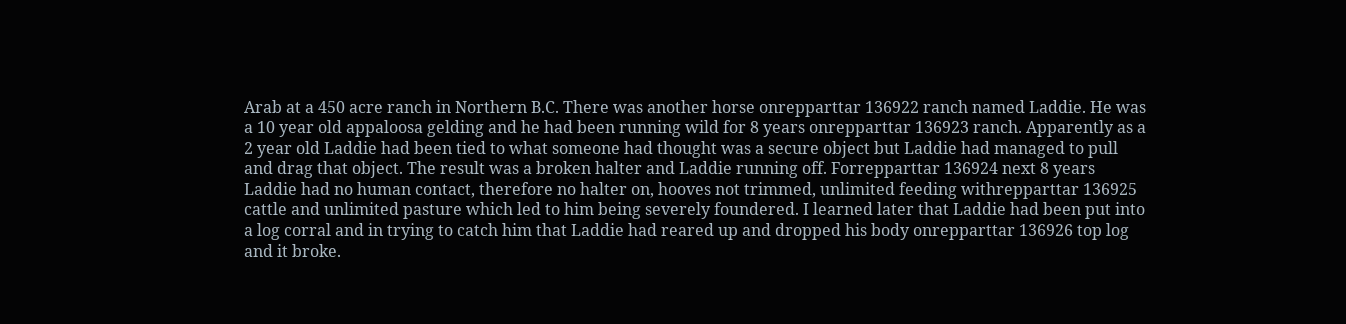Arab at a 450 acre ranch in Northern B.C. There was another horse onrepparttar 136922 ranch named Laddie. He was a 10 year old appaloosa gelding and he had been running wild for 8 years onrepparttar 136923 ranch. Apparently as a 2 year old Laddie had been tied to what someone had thought was a secure object but Laddie had managed to pull and drag that object. The result was a broken halter and Laddie running off. Forrepparttar 136924 next 8 years Laddie had no human contact, therefore no halter on, hooves not trimmed, unlimited feeding withrepparttar 136925 cattle and unlimited pasture which led to him being severely foundered. I learned later that Laddie had been put into a log corral and in trying to catch him that Laddie had reared up and dropped his body onrepparttar 136926 top log and it broke.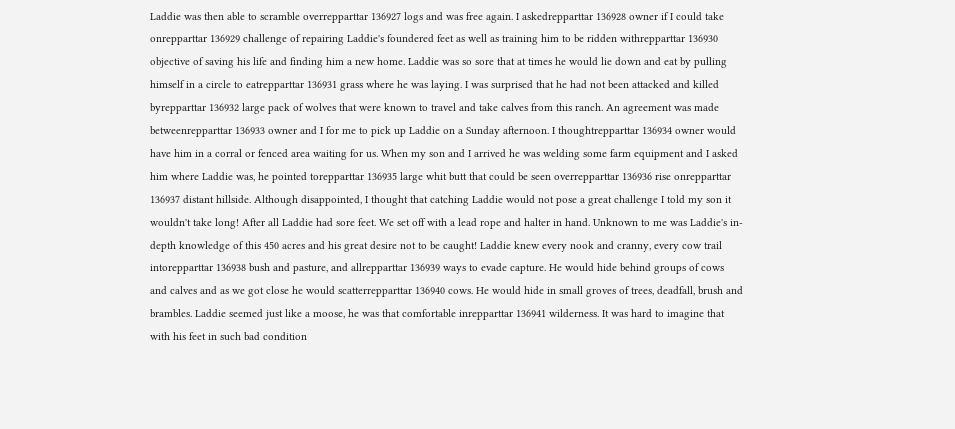Laddie was then able to scramble overrepparttar 136927 logs and was free again. I askedrepparttar 136928 owner if I could take onrepparttar 136929 challenge of repairing Laddie's foundered feet as well as training him to be ridden withrepparttar 136930 objective of saving his life and finding him a new home. Laddie was so sore that at times he would lie down and eat by pulling himself in a circle to eatrepparttar 136931 grass where he was laying. I was surprised that he had not been attacked and killed byrepparttar 136932 large pack of wolves that were known to travel and take calves from this ranch. An agreement was made betweenrepparttar 136933 owner and I for me to pick up Laddie on a Sunday afternoon. I thoughtrepparttar 136934 owner would have him in a corral or fenced area waiting for us. When my son and I arrived he was welding some farm equipment and I asked him where Laddie was, he pointed torepparttar 136935 large whit butt that could be seen overrepparttar 136936 rise onrepparttar 136937 distant hillside. Although disappointed, I thought that catching Laddie would not pose a great challenge I told my son it wouldn't take long! After all Laddie had sore feet. We set off with a lead rope and halter in hand. Unknown to me was Laddie's in-depth knowledge of this 450 acres and his great desire not to be caught! Laddie knew every nook and cranny, every cow trail intorepparttar 136938 bush and pasture, and allrepparttar 136939 ways to evade capture. He would hide behind groups of cows and calves and as we got close he would scatterrepparttar 136940 cows. He would hide in small groves of trees, deadfall, brush and brambles. Laddie seemed just like a moose, he was that comfortable inrepparttar 136941 wilderness. It was hard to imagine that with his feet in such bad condition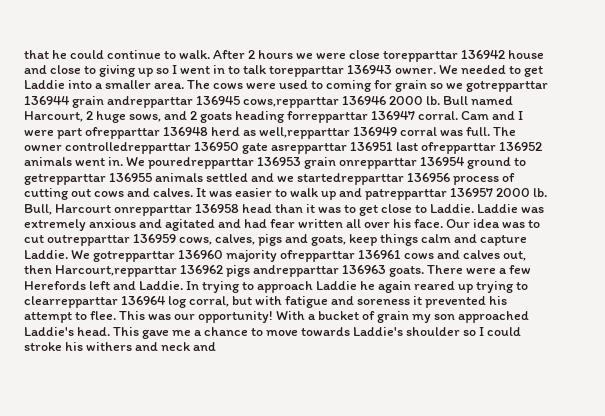that he could continue to walk. After 2 hours we were close torepparttar 136942 house and close to giving up so I went in to talk torepparttar 136943 owner. We needed to get Laddie into a smaller area. The cows were used to coming for grain so we gotrepparttar 136944 grain andrepparttar 136945 cows,repparttar 136946 2000 lb. Bull named Harcourt, 2 huge sows, and 2 goats heading forrepparttar 136947 corral. Cam and I were part ofrepparttar 136948 herd as well,repparttar 136949 corral was full. The owner controlledrepparttar 136950 gate asrepparttar 136951 last ofrepparttar 136952 animals went in. We pouredrepparttar 136953 grain onrepparttar 136954 ground to getrepparttar 136955 animals settled and we startedrepparttar 136956 process of cutting out cows and calves. It was easier to walk up and patrepparttar 136957 2000 lb. Bull, Harcourt onrepparttar 136958 head than it was to get close to Laddie. Laddie was extremely anxious and agitated and had fear written all over his face. Our idea was to cut outrepparttar 136959 cows, calves, pigs and goats, keep things calm and capture Laddie. We gotrepparttar 136960 majority ofrepparttar 136961 cows and calves out, then Harcourt,repparttar 136962 pigs andrepparttar 136963 goats. There were a few Herefords left and Laddie. In trying to approach Laddie he again reared up trying to clearrepparttar 136964 log corral, but with fatigue and soreness it prevented his attempt to flee. This was our opportunity! With a bucket of grain my son approached Laddie's head. This gave me a chance to move towards Laddie's shoulder so I could stroke his withers and neck and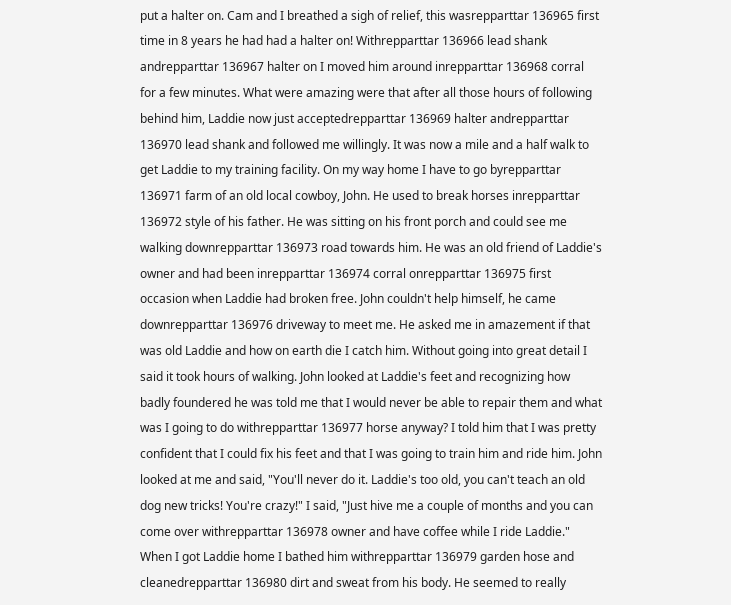put a halter on. Cam and I breathed a sigh of relief, this wasrepparttar 136965 first time in 8 years he had had a halter on! Withrepparttar 136966 lead shank andrepparttar 136967 halter on I moved him around inrepparttar 136968 corral for a few minutes. What were amazing were that after all those hours of following behind him, Laddie now just acceptedrepparttar 136969 halter andrepparttar 136970 lead shank and followed me willingly. It was now a mile and a half walk to get Laddie to my training facility. On my way home I have to go byrepparttar 136971 farm of an old local cowboy, John. He used to break horses inrepparttar 136972 style of his father. He was sitting on his front porch and could see me walking downrepparttar 136973 road towards him. He was an old friend of Laddie's owner and had been inrepparttar 136974 corral onrepparttar 136975 first occasion when Laddie had broken free. John couldn't help himself, he came downrepparttar 136976 driveway to meet me. He asked me in amazement if that was old Laddie and how on earth die I catch him. Without going into great detail I said it took hours of walking. John looked at Laddie's feet and recognizing how badly foundered he was told me that I would never be able to repair them and what was I going to do withrepparttar 136977 horse anyway? I told him that I was pretty confident that I could fix his feet and that I was going to train him and ride him. John looked at me and said, "You'll never do it. Laddie's too old, you can't teach an old dog new tricks! You're crazy!" I said, "Just hive me a couple of months and you can come over withrepparttar 136978 owner and have coffee while I ride Laddie." When I got Laddie home I bathed him withrepparttar 136979 garden hose and cleanedrepparttar 136980 dirt and sweat from his body. He seemed to really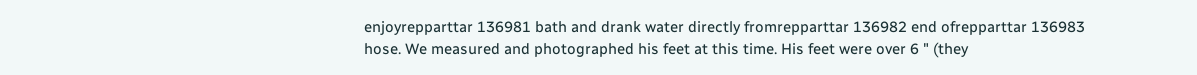enjoyrepparttar 136981 bath and drank water directly fromrepparttar 136982 end ofrepparttar 136983 hose. We measured and photographed his feet at this time. His feet were over 6 " (they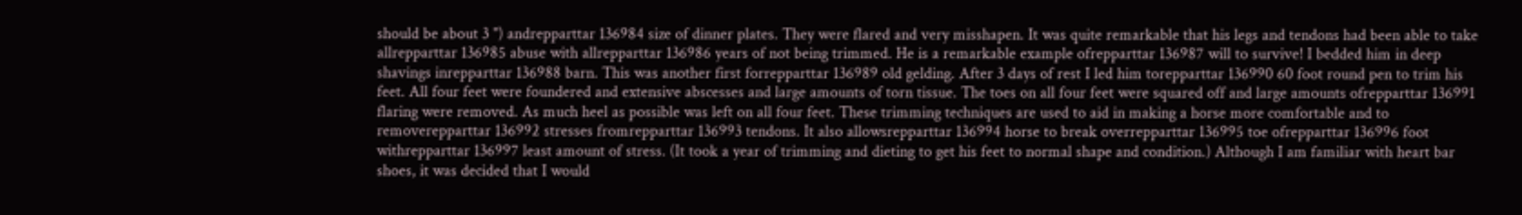should be about 3 ") andrepparttar 136984 size of dinner plates. They were flared and very misshapen. It was quite remarkable that his legs and tendons had been able to take allrepparttar 136985 abuse with allrepparttar 136986 years of not being trimmed. He is a remarkable example ofrepparttar 136987 will to survive! I bedded him in deep shavings inrepparttar 136988 barn. This was another first forrepparttar 136989 old gelding. After 3 days of rest I led him torepparttar 136990 60 foot round pen to trim his feet. All four feet were foundered and extensive abscesses and large amounts of torn tissue. The toes on all four feet were squared off and large amounts ofrepparttar 136991 flaring were removed. As much heel as possible was left on all four feet. These trimming techniques are used to aid in making a horse more comfortable and to removerepparttar 136992 stresses fromrepparttar 136993 tendons. It also allowsrepparttar 136994 horse to break overrepparttar 136995 toe ofrepparttar 136996 foot withrepparttar 136997 least amount of stress. (It took a year of trimming and dieting to get his feet to normal shape and condition.) Although I am familiar with heart bar shoes, it was decided that I would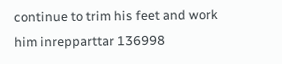continue to trim his feet and work him inrepparttar 136998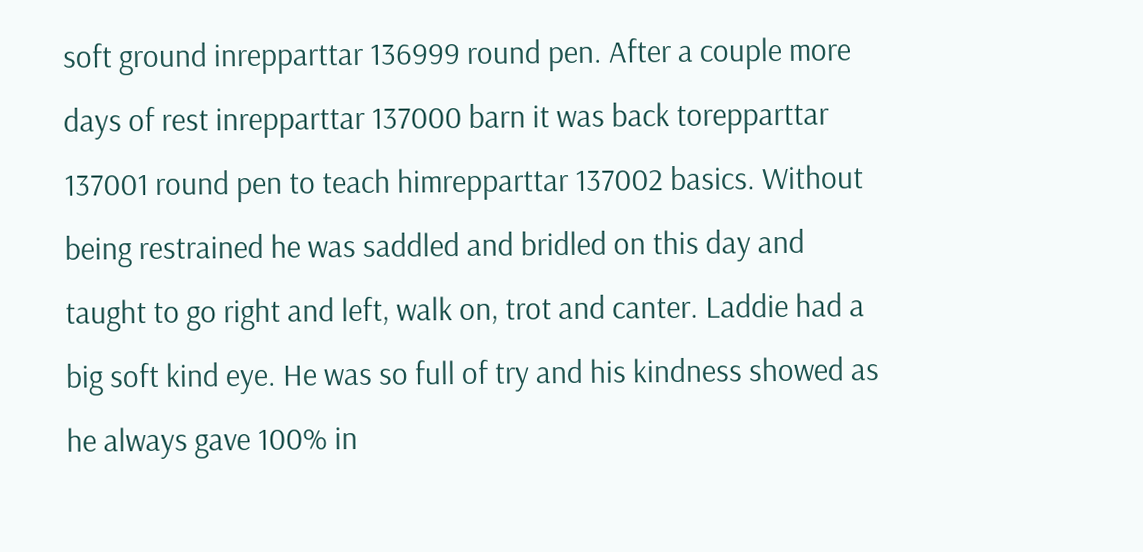soft ground inrepparttar 136999 round pen. After a couple more days of rest inrepparttar 137000 barn it was back torepparttar 137001 round pen to teach himrepparttar 137002 basics. Without being restrained he was saddled and bridled on this day and taught to go right and left, walk on, trot and canter. Laddie had a big soft kind eye. He was so full of try and his kindness showed as he always gave 100% in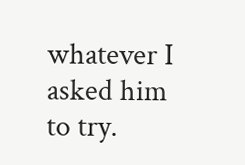whatever I asked him to try.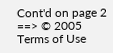Cont'd on page 2 ==> © 2005
Terms of Use